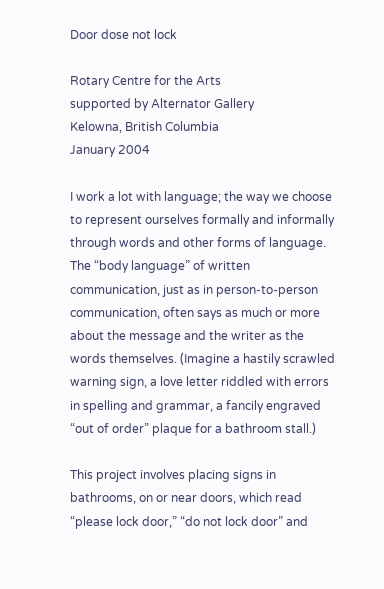Door dose not lock

Rotary Centre for the Arts
supported by Alternator Gallery
Kelowna, British Columbia
January 2004

I work a lot with language; the way we choose to represent ourselves formally and informally through words and other forms of language. The “body language” of written communication, just as in person-to-person communication, often says as much or more about the message and the writer as the words themselves. (Imagine a hastily scrawled warning sign, a love letter riddled with errors in spelling and grammar, a fancily engraved “out of order” plaque for a bathroom stall.)

This project involves placing signs in bathrooms, on or near doors, which read “please lock door,” “do not lock door” and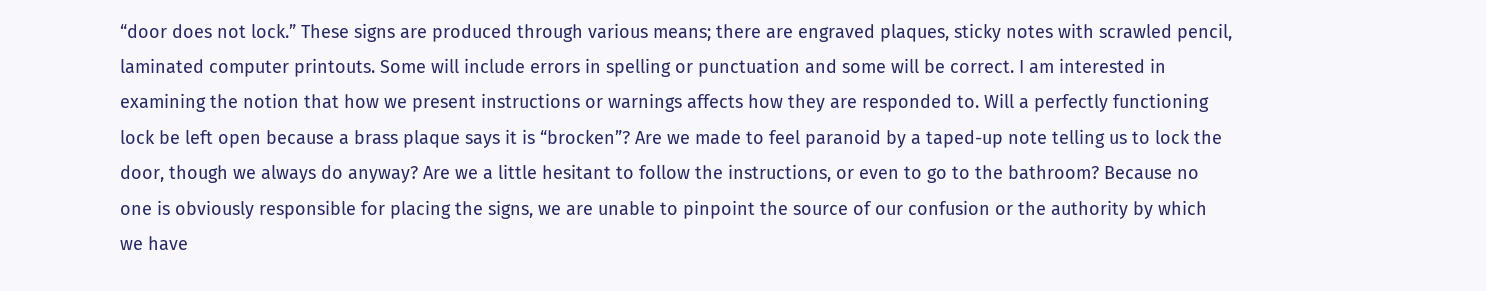“door does not lock.” These signs are produced through various means; there are engraved plaques, sticky notes with scrawled pencil, laminated computer printouts. Some will include errors in spelling or punctuation and some will be correct. I am interested in examining the notion that how we present instructions or warnings affects how they are responded to. Will a perfectly functioning lock be left open because a brass plaque says it is “brocken”? Are we made to feel paranoid by a taped-up note telling us to lock the door, though we always do anyway? Are we a little hesitant to follow the instructions, or even to go to the bathroom? Because no one is obviously responsible for placing the signs, we are unable to pinpoint the source of our confusion or the authority by which we have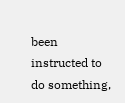been instructed to do something,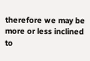therefore we may be more or less inclined to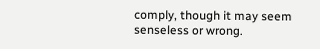comply, though it may seem senseless or wrong.